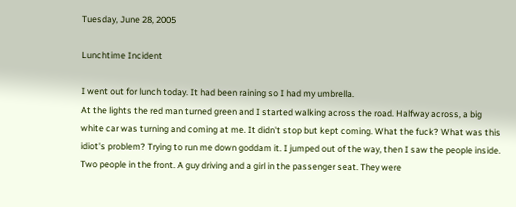Tuesday, June 28, 2005

Lunchtime Incident

I went out for lunch today. It had been raining so I had my umbrella.
At the lights the red man turned green and I started walking across the road. Halfway across, a big white car was turning and coming at me. It didn't stop but kept coming. What the fuck? What was this idiot's problem? Trying to run me down goddam it. I jumped out of the way, then I saw the people inside. Two people in the front. A guy driving and a girl in the passenger seat. They were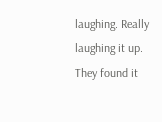laughing. Really laughing it up. They found it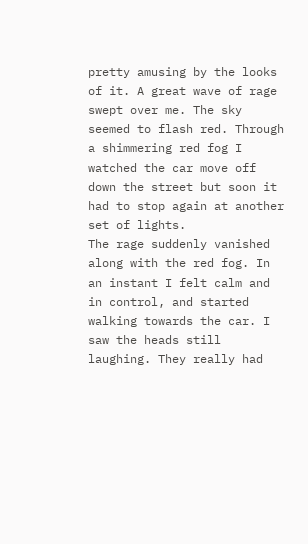pretty amusing by the looks of it. A great wave of rage swept over me. The sky seemed to flash red. Through a shimmering red fog I watched the car move off down the street but soon it had to stop again at another set of lights.
The rage suddenly vanished along with the red fog. In an instant I felt calm and in control, and started walking towards the car. I saw the heads still laughing. They really had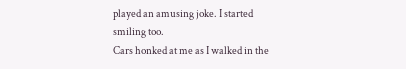played an amusing joke. I started smiling too.
Cars honked at me as I walked in the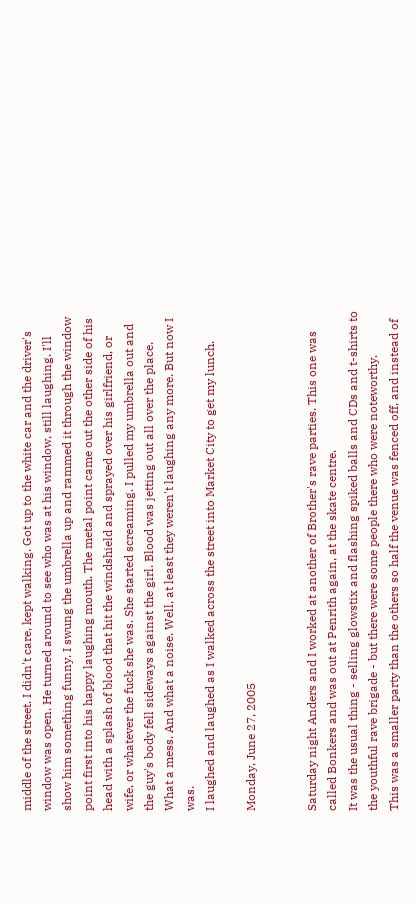middle of the street. I didn't care, kept walking. Got up to the white car and the driver's window was open. He turned around to see who was at his window, still laughing. I'll show him something funny. I swung the umbrella up and rammed it through the window point first into his happy laughing mouth. The metal point came out the other side of his head with a splash of blood that hit the windshield and sprayed over his girlfriend, or wife, or whatever the fuck she was. She started screaming. I pulled my umbrella out and the guy's body fell sideways against the girl. Blood was jetting out all over the place. What a mess. And what a noise. Well, at least they weren't laughing any more. But now I was.
I laughed and laughed as I walked across the street into Market City to get my lunch.

Monday, June 27, 2005


Saturday night Anders and I worked at another of Brother's rave parties. This one was called Bonkers and was out at Penrith again, at the skate centre.
It was the usual thing - selling glowstix and flashing spiked balls and CDs and t-shirts to the youthful rave brigade - but there were some people there who were noteworthy.
This was a smaller party than the others so half the venue was fenced off, and instead of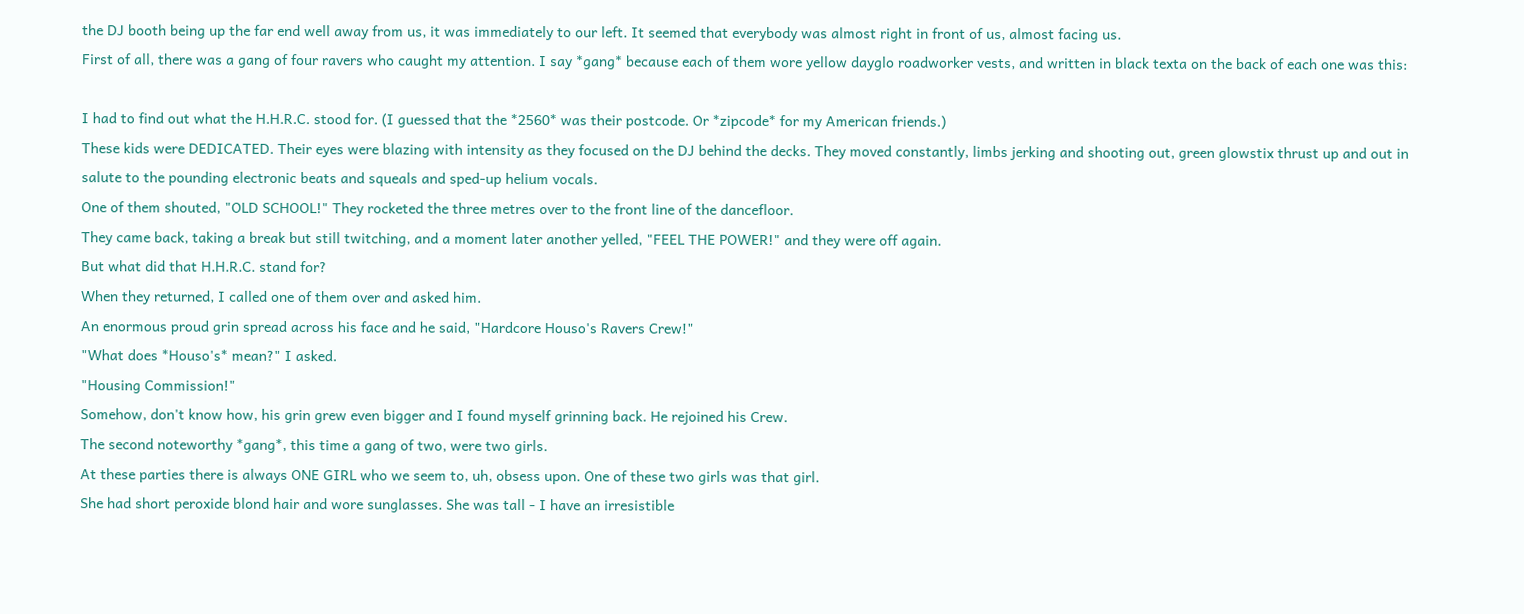the DJ booth being up the far end well away from us, it was immediately to our left. It seemed that everybody was almost right in front of us, almost facing us.
First of all, there was a gang of four ravers who caught my attention. I say *gang* because each of them wore yellow dayglo roadworker vests, and written in black texta on the back of each one was this:

I had to find out what the H.H.R.C. stood for. (I guessed that the *2560* was their postcode. Or *zipcode* for my American friends.)
These kids were DEDICATED. Their eyes were blazing with intensity as they focused on the DJ behind the decks. They moved constantly, limbs jerking and shooting out, green glowstix thrust up and out in salute to the pounding electronic beats and squeals and sped-up helium vocals.
One of them shouted, "OLD SCHOOL!" They rocketed the three metres over to the front line of the dancefloor.
They came back, taking a break but still twitching, and a moment later another yelled, "FEEL THE POWER!" and they were off again.
But what did that H.H.R.C. stand for?
When they returned, I called one of them over and asked him.
An enormous proud grin spread across his face and he said, "Hardcore Houso's Ravers Crew!"
"What does *Houso's* mean?" I asked.
"Housing Commission!"
Somehow, don't know how, his grin grew even bigger and I found myself grinning back. He rejoined his Crew.
The second noteworthy *gang*, this time a gang of two, were two girls.
At these parties there is always ONE GIRL who we seem to, uh, obsess upon. One of these two girls was that girl.
She had short peroxide blond hair and wore sunglasses. She was tall - I have an irresistible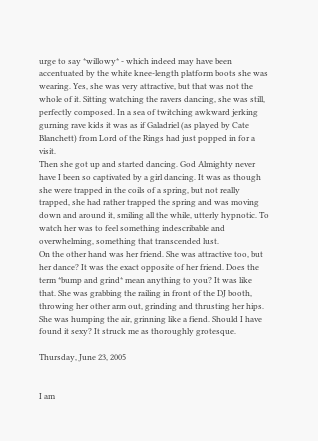urge to say *willowy* - which indeed may have been accentuated by the white knee-length platform boots she was wearing. Yes, she was very attractive, but that was not the whole of it. Sitting watching the ravers dancing, she was still, perfectly composed. In a sea of twitching awkward jerking gurning rave kids it was as if Galadriel (as played by Cate Blanchett) from Lord of the Rings had just popped in for a visit.
Then she got up and started dancing. God Almighty never have I been so captivated by a girl dancing. It was as though she were trapped in the coils of a spring, but not really trapped, she had rather trapped the spring and was moving down and around it, smiling all the while, utterly hypnotic. To watch her was to feel something indescribable and overwhelming, something that transcended lust.
On the other hand was her friend. She was attractive too, but her dance? It was the exact opposite of her friend. Does the term *bump and grind* mean anything to you? It was like that. She was grabbing the railing in front of the DJ booth, throwing her other arm out, grinding and thrusting her hips. She was humping the air, grinning like a fiend. Should I have found it sexy? It struck me as thoroughly grotesque.

Thursday, June 23, 2005


I am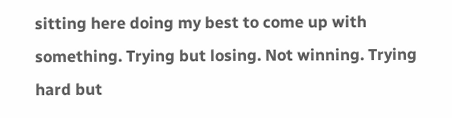sitting here doing my best to come up with something. Trying but losing. Not winning. Trying hard but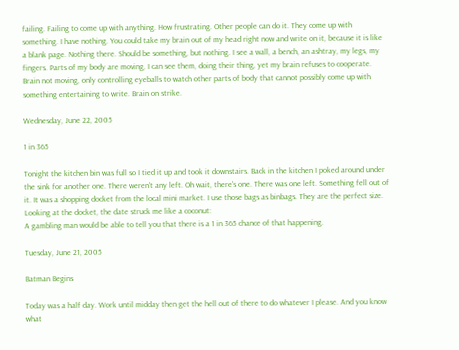failing. Failing to come up with anything. How frustrating. Other people can do it. They come up with something. I have nothing. You could take my brain out of my head right now and write on it, because it is like a blank page. Nothing there. Should be something, but nothing. I see a wall, a bench, an ashtray, my legs, my fingers. Parts of my body are moving, I can see them, doing their thing, yet my brain refuses to cooperate. Brain not moving, only controlling eyeballs to watch other parts of body that cannot possibly come up with something entertaining to write. Brain on strike.

Wednesday, June 22, 2005

1 in 365

Tonight the kitchen bin was full so I tied it up and took it downstairs. Back in the kitchen I poked around under the sink for another one. There weren't any left. Oh wait, there's one. There was one left. Something fell out of it. It was a shopping docket from the local mini market. I use those bags as binbags. They are the perfect size. Looking at the docket, the date struck me like a coconut:
A gambling man would be able to tell you that there is a 1 in 365 chance of that happening.

Tuesday, June 21, 2005

Batman Begins

Today was a half day. Work until midday then get the hell out of there to do whatever I please. And you know what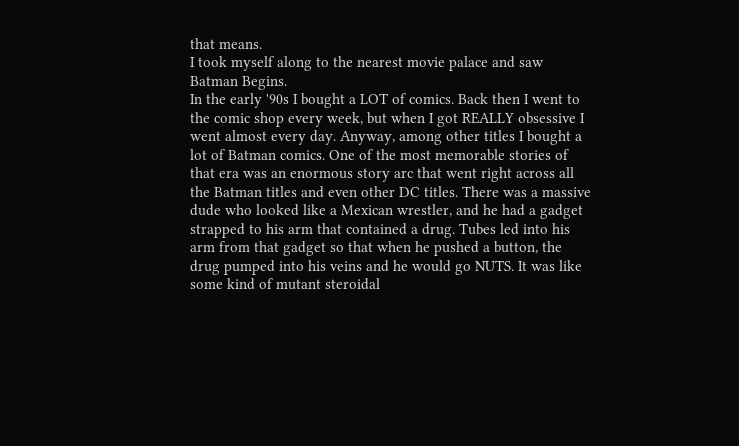that means.
I took myself along to the nearest movie palace and saw Batman Begins.
In the early '90s I bought a LOT of comics. Back then I went to the comic shop every week, but when I got REALLY obsessive I went almost every day. Anyway, among other titles I bought a lot of Batman comics. One of the most memorable stories of that era was an enormous story arc that went right across all the Batman titles and even other DC titles. There was a massive dude who looked like a Mexican wrestler, and he had a gadget strapped to his arm that contained a drug. Tubes led into his arm from that gadget so that when he pushed a button, the drug pumped into his veins and he would go NUTS. It was like some kind of mutant steroidal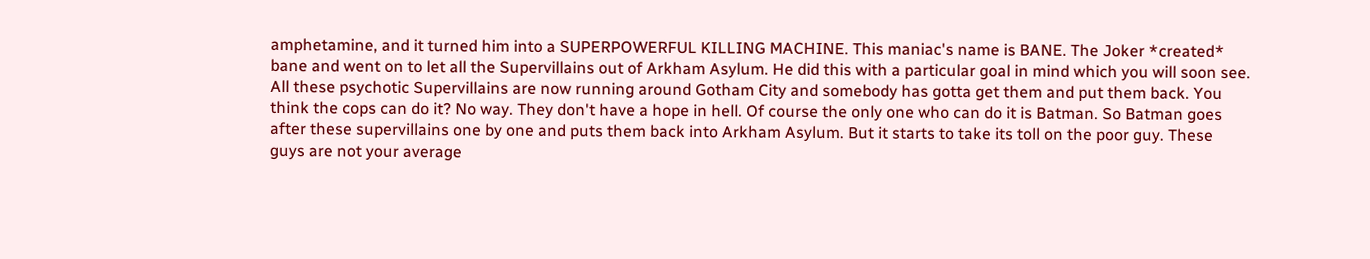amphetamine, and it turned him into a SUPERPOWERFUL KILLING MACHINE. This maniac's name is BANE. The Joker *created* bane and went on to let all the Supervillains out of Arkham Asylum. He did this with a particular goal in mind which you will soon see.
All these psychotic Supervillains are now running around Gotham City and somebody has gotta get them and put them back. You think the cops can do it? No way. They don't have a hope in hell. Of course the only one who can do it is Batman. So Batman goes after these supervillains one by one and puts them back into Arkham Asylum. But it starts to take its toll on the poor guy. These guys are not your average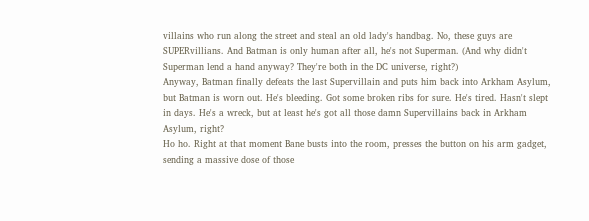villains who run along the street and steal an old lady's handbag. No, these guys are SUPERvillians. And Batman is only human after all, he's not Superman. (And why didn't Superman lend a hand anyway? They're both in the DC universe, right?)
Anyway, Batman finally defeats the last Supervillain and puts him back into Arkham Asylum, but Batman is worn out. He's bleeding. Got some broken ribs for sure. He's tired. Hasn't slept in days. He's a wreck, but at least he's got all those damn Supervillains back in Arkham Asylum, right?
Ho ho. Right at that moment Bane busts into the room, presses the button on his arm gadget, sending a massive dose of those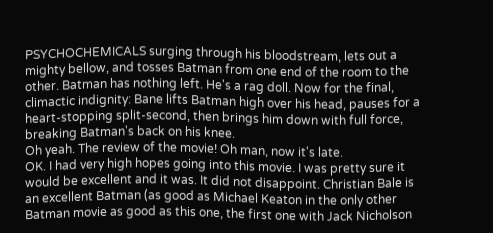PSYCHOCHEMICALS surging through his bloodstream, lets out a mighty bellow, and tosses Batman from one end of the room to the other. Batman has nothing left. He's a rag doll. Now for the final, climactic indignity: Bane lifts Batman high over his head, pauses for a heart-stopping split-second, then brings him down with full force, breaking Batman's back on his knee.
Oh yeah. The review of the movie! Oh man, now it's late.
OK. I had very high hopes going into this movie. I was pretty sure it would be excellent and it was. It did not disappoint. Christian Bale is an excellent Batman (as good as Michael Keaton in the only other Batman movie as good as this one, the first one with Jack Nicholson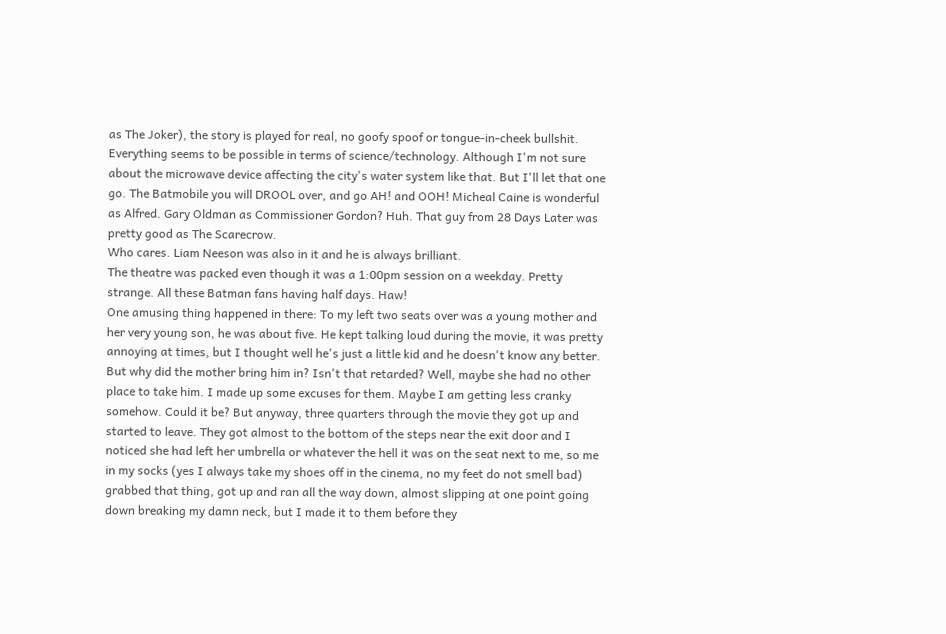as The Joker), the story is played for real, no goofy spoof or tongue-in-cheek bullshit. Everything seems to be possible in terms of science/technology. Although I'm not sure about the microwave device affecting the city's water system like that. But I'll let that one go. The Batmobile you will DROOL over, and go AH! and OOH! Micheal Caine is wonderful as Alfred. Gary Oldman as Commissioner Gordon? Huh. That guy from 28 Days Later was pretty good as The Scarecrow.
Who cares. Liam Neeson was also in it and he is always brilliant.
The theatre was packed even though it was a 1:00pm session on a weekday. Pretty strange. All these Batman fans having half days. Haw!
One amusing thing happened in there: To my left two seats over was a young mother and her very young son, he was about five. He kept talking loud during the movie, it was pretty annoying at times, but I thought well he's just a little kid and he doesn't know any better. But why did the mother bring him in? Isn't that retarded? Well, maybe she had no other place to take him. I made up some excuses for them. Maybe I am getting less cranky somehow. Could it be? But anyway, three quarters through the movie they got up and started to leave. They got almost to the bottom of the steps near the exit door and I noticed she had left her umbrella or whatever the hell it was on the seat next to me, so me in my socks (yes I always take my shoes off in the cinema, no my feet do not smell bad) grabbed that thing, got up and ran all the way down, almost slipping at one point going down breaking my damn neck, but I made it to them before they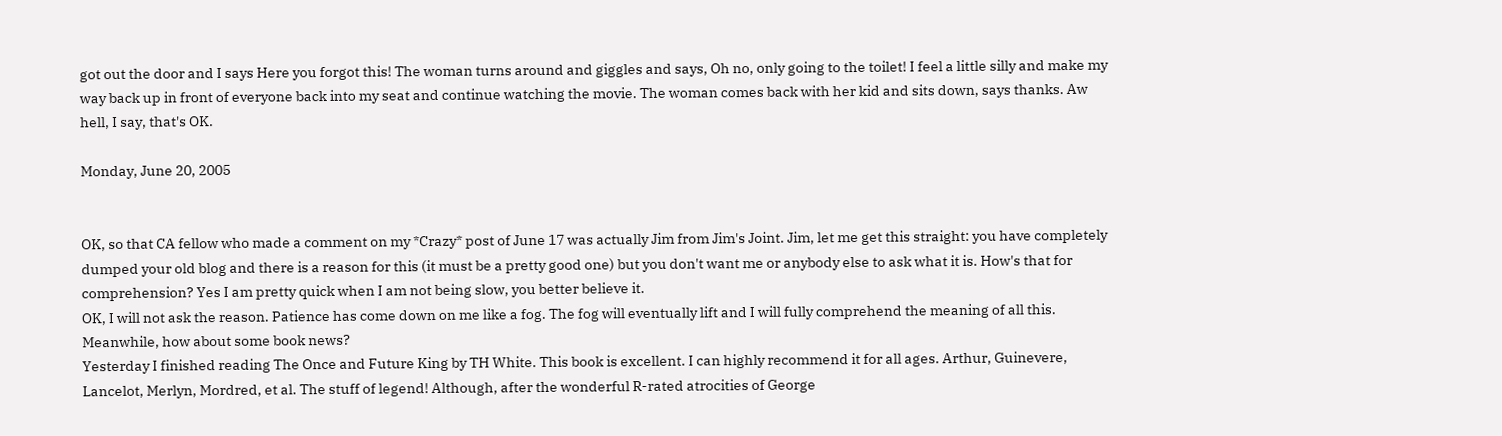got out the door and I says Here you forgot this! The woman turns around and giggles and says, Oh no, only going to the toilet! I feel a little silly and make my way back up in front of everyone back into my seat and continue watching the movie. The woman comes back with her kid and sits down, says thanks. Aw hell, I say, that's OK.

Monday, June 20, 2005


OK, so that CA fellow who made a comment on my *Crazy* post of June 17 was actually Jim from Jim's Joint. Jim, let me get this straight: you have completely dumped your old blog and there is a reason for this (it must be a pretty good one) but you don't want me or anybody else to ask what it is. How's that for comprehension? Yes I am pretty quick when I am not being slow, you better believe it.
OK, I will not ask the reason. Patience has come down on me like a fog. The fog will eventually lift and I will fully comprehend the meaning of all this.
Meanwhile, how about some book news?
Yesterday I finished reading The Once and Future King by TH White. This book is excellent. I can highly recommend it for all ages. Arthur, Guinevere, Lancelot, Merlyn, Mordred, et al. The stuff of legend! Although, after the wonderful R-rated atrocities of George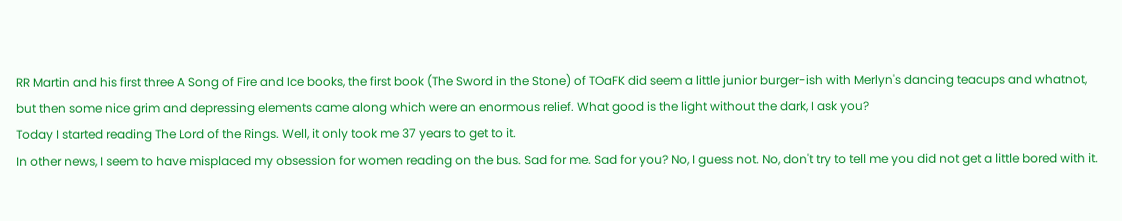RR Martin and his first three A Song of Fire and Ice books, the first book (The Sword in the Stone) of TOaFK did seem a little junior burger-ish with Merlyn's dancing teacups and whatnot, but then some nice grim and depressing elements came along which were an enormous relief. What good is the light without the dark, I ask you?
Today I started reading The Lord of the Rings. Well, it only took me 37 years to get to it.
In other news, I seem to have misplaced my obsession for women reading on the bus. Sad for me. Sad for you? No, I guess not. No, don't try to tell me you did not get a little bored with it.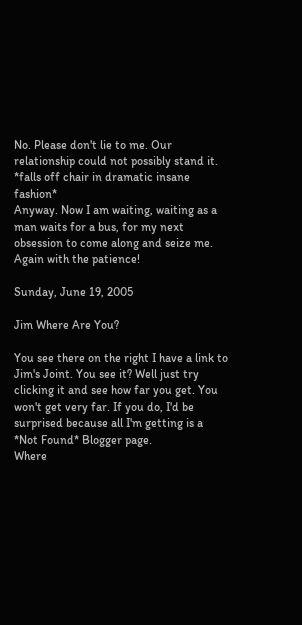No. Please don't lie to me. Our relationship could not possibly stand it.
*falls off chair in dramatic insane fashion*
Anyway. Now I am waiting, waiting as a man waits for a bus, for my next obsession to come along and seize me.
Again with the patience!

Sunday, June 19, 2005

Jim Where Are You?

You see there on the right I have a link to Jim's Joint. You see it? Well just try clicking it and see how far you get. You won't get very far. If you do, I'd be surprised because all I'm getting is a *Not Found* Blogger page.
Where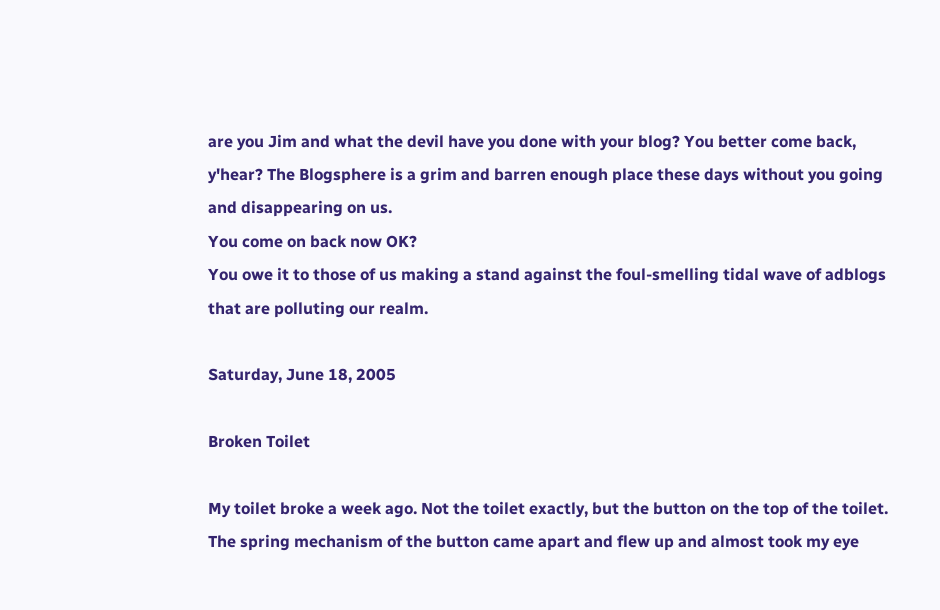are you Jim and what the devil have you done with your blog? You better come back, y'hear? The Blogsphere is a grim and barren enough place these days without you going and disappearing on us.
You come on back now OK?
You owe it to those of us making a stand against the foul-smelling tidal wave of adblogs that are polluting our realm.

Saturday, June 18, 2005

Broken Toilet

My toilet broke a week ago. Not the toilet exactly, but the button on the top of the toilet. The spring mechanism of the button came apart and flew up and almost took my eye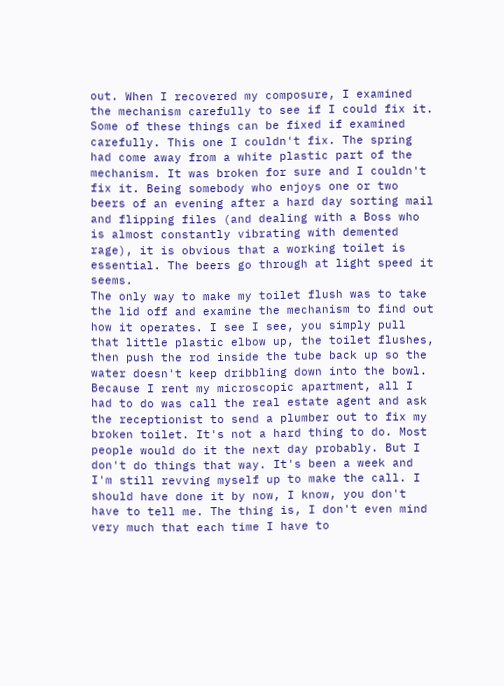out. When I recovered my composure, I examined the mechanism carefully to see if I could fix it. Some of these things can be fixed if examined carefully. This one I couldn't fix. The spring had come away from a white plastic part of the mechanism. It was broken for sure and I couldn't fix it. Being somebody who enjoys one or two beers of an evening after a hard day sorting mail and flipping files (and dealing with a Boss who is almost constantly vibrating with demented rage), it is obvious that a working toilet is essential. The beers go through at light speed it seems.
The only way to make my toilet flush was to take the lid off and examine the mechanism to find out how it operates. I see I see, you simply pull that little plastic elbow up, the toilet flushes, then push the rod inside the tube back up so the water doesn't keep dribbling down into the bowl.
Because I rent my microscopic apartment, all I had to do was call the real estate agent and ask the receptionist to send a plumber out to fix my broken toilet. It's not a hard thing to do. Most people would do it the next day probably. But I don't do things that way. It's been a week and I'm still revving myself up to make the call. I should have done it by now, I know, you don't have to tell me. The thing is, I don't even mind very much that each time I have to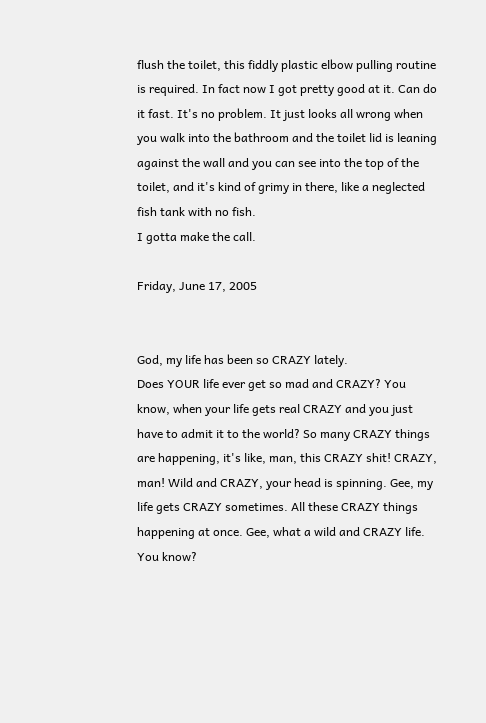flush the toilet, this fiddly plastic elbow pulling routine is required. In fact now I got pretty good at it. Can do it fast. It's no problem. It just looks all wrong when you walk into the bathroom and the toilet lid is leaning against the wall and you can see into the top of the toilet, and it's kind of grimy in there, like a neglected fish tank with no fish.
I gotta make the call.

Friday, June 17, 2005


God, my life has been so CRAZY lately.
Does YOUR life ever get so mad and CRAZY? You know, when your life gets real CRAZY and you just have to admit it to the world? So many CRAZY things are happening, it's like, man, this CRAZY shit! CRAZY, man! Wild and CRAZY, your head is spinning. Gee, my life gets CRAZY sometimes. All these CRAZY things happening at once. Gee, what a wild and CRAZY life.
You know?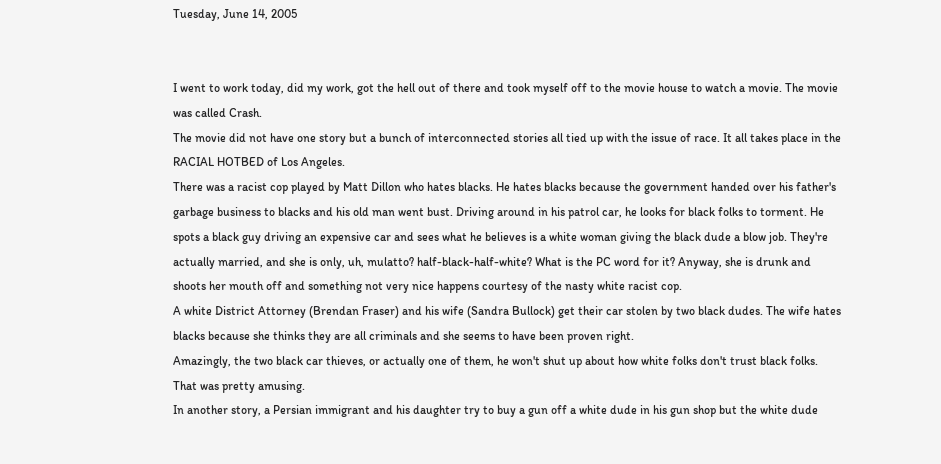Tuesday, June 14, 2005


I went to work today, did my work, got the hell out of there and took myself off to the movie house to watch a movie. The movie was called Crash.
The movie did not have one story but a bunch of interconnected stories all tied up with the issue of race. It all takes place in the RACIAL HOTBED of Los Angeles.
There was a racist cop played by Matt Dillon who hates blacks. He hates blacks because the government handed over his father's garbage business to blacks and his old man went bust. Driving around in his patrol car, he looks for black folks to torment. He spots a black guy driving an expensive car and sees what he believes is a white woman giving the black dude a blow job. They're actually married, and she is only, uh, mulatto? half-black-half-white? What is the PC word for it? Anyway, she is drunk and shoots her mouth off and something not very nice happens courtesy of the nasty white racist cop.
A white District Attorney (Brendan Fraser) and his wife (Sandra Bullock) get their car stolen by two black dudes. The wife hates blacks because she thinks they are all criminals and she seems to have been proven right.
Amazingly, the two black car thieves, or actually one of them, he won't shut up about how white folks don't trust black folks. That was pretty amusing.
In another story, a Persian immigrant and his daughter try to buy a gun off a white dude in his gun shop but the white dude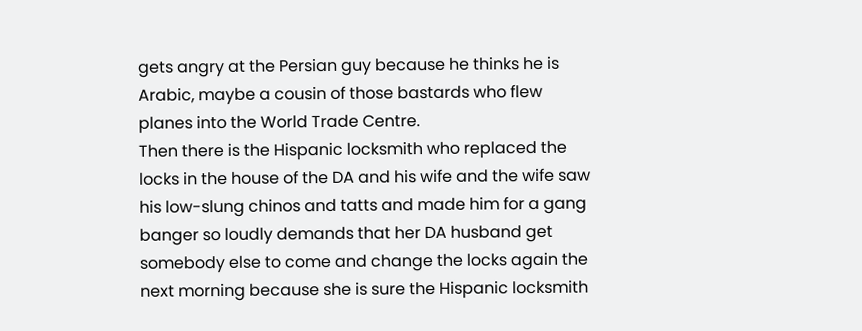gets angry at the Persian guy because he thinks he is Arabic, maybe a cousin of those bastards who flew planes into the World Trade Centre.
Then there is the Hispanic locksmith who replaced the locks in the house of the DA and his wife and the wife saw his low-slung chinos and tatts and made him for a gang banger so loudly demands that her DA husband get somebody else to come and change the locks again the next morning because she is sure the Hispanic locksmith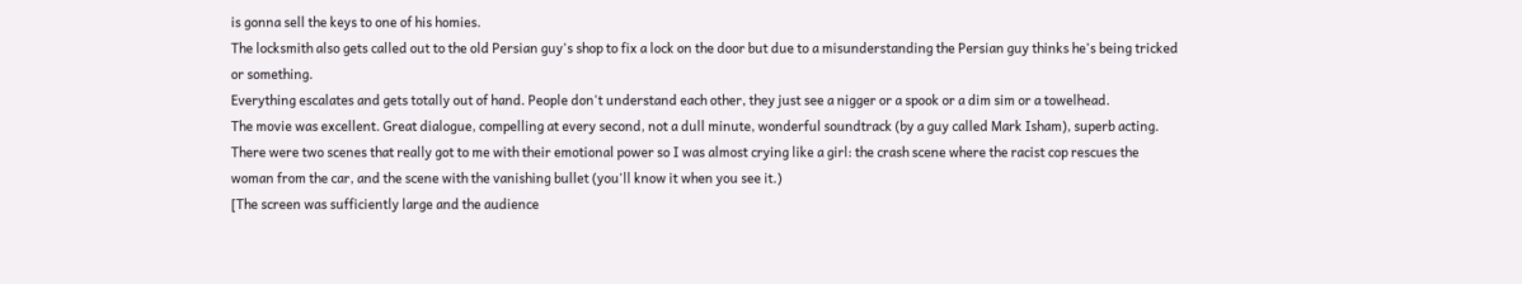is gonna sell the keys to one of his homies.
The locksmith also gets called out to the old Persian guy's shop to fix a lock on the door but due to a misunderstanding the Persian guy thinks he's being tricked or something.
Everything escalates and gets totally out of hand. People don't understand each other, they just see a nigger or a spook or a dim sim or a towelhead.
The movie was excellent. Great dialogue, compelling at every second, not a dull minute, wonderful soundtrack (by a guy called Mark Isham), superb acting.
There were two scenes that really got to me with their emotional power so I was almost crying like a girl: the crash scene where the racist cop rescues the woman from the car, and the scene with the vanishing bullet (you'll know it when you see it.)
[The screen was sufficiently large and the audience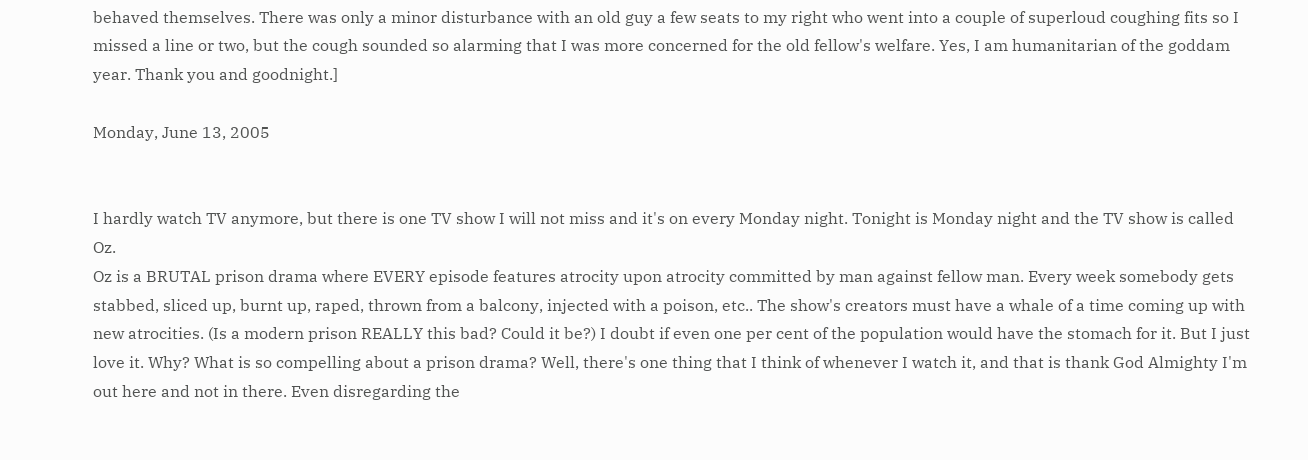behaved themselves. There was only a minor disturbance with an old guy a few seats to my right who went into a couple of superloud coughing fits so I missed a line or two, but the cough sounded so alarming that I was more concerned for the old fellow's welfare. Yes, I am humanitarian of the goddam year. Thank you and goodnight.]

Monday, June 13, 2005


I hardly watch TV anymore, but there is one TV show I will not miss and it's on every Monday night. Tonight is Monday night and the TV show is called Oz.
Oz is a BRUTAL prison drama where EVERY episode features atrocity upon atrocity committed by man against fellow man. Every week somebody gets stabbed, sliced up, burnt up, raped, thrown from a balcony, injected with a poison, etc.. The show's creators must have a whale of a time coming up with new atrocities. (Is a modern prison REALLY this bad? Could it be?) I doubt if even one per cent of the population would have the stomach for it. But I just love it. Why? What is so compelling about a prison drama? Well, there's one thing that I think of whenever I watch it, and that is thank God Almighty I'm out here and not in there. Even disregarding the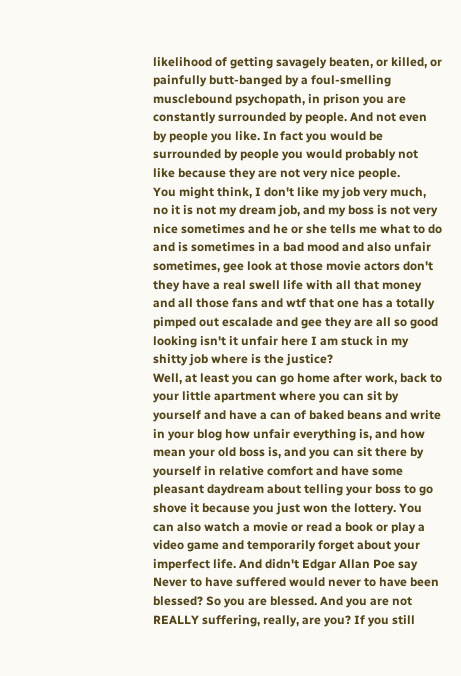likelihood of getting savagely beaten, or killed, or painfully butt-banged by a foul-smelling musclebound psychopath, in prison you are constantly surrounded by people. And not even by people you like. In fact you would be surrounded by people you would probably not like because they are not very nice people.
You might think, I don't like my job very much, no it is not my dream job, and my boss is not very nice sometimes and he or she tells me what to do and is sometimes in a bad mood and also unfair sometimes, gee look at those movie actors don't they have a real swell life with all that money and all those fans and wtf that one has a totally pimped out escalade and gee they are all so good looking isn't it unfair here I am stuck in my shitty job where is the justice?
Well, at least you can go home after work, back to your little apartment where you can sit by yourself and have a can of baked beans and write in your blog how unfair everything is, and how mean your old boss is, and you can sit there by yourself in relative comfort and have some pleasant daydream about telling your boss to go shove it because you just won the lottery. You can also watch a movie or read a book or play a video game and temporarily forget about your imperfect life. And didn't Edgar Allan Poe say Never to have suffered would never to have been blessed? So you are blessed. And you are not REALLY suffering, really, are you? If you still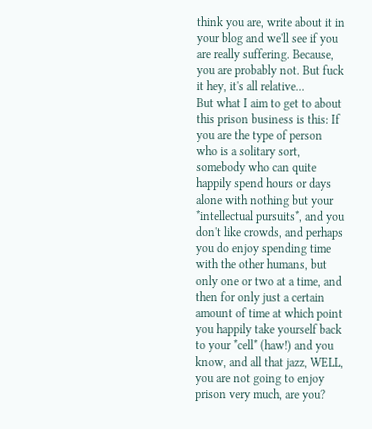think you are, write about it in your blog and we'll see if you are really suffering. Because, you are probably not. But fuck it hey, it's all relative...
But what I aim to get to about this prison business is this: If you are the type of person who is a solitary sort, somebody who can quite happily spend hours or days alone with nothing but your *intellectual pursuits*, and you don't like crowds, and perhaps you do enjoy spending time with the other humans, but only one or two at a time, and then for only just a certain amount of time at which point you happily take yourself back to your *cell* (haw!) and you know, and all that jazz, WELL, you are not going to enjoy prison very much, are you?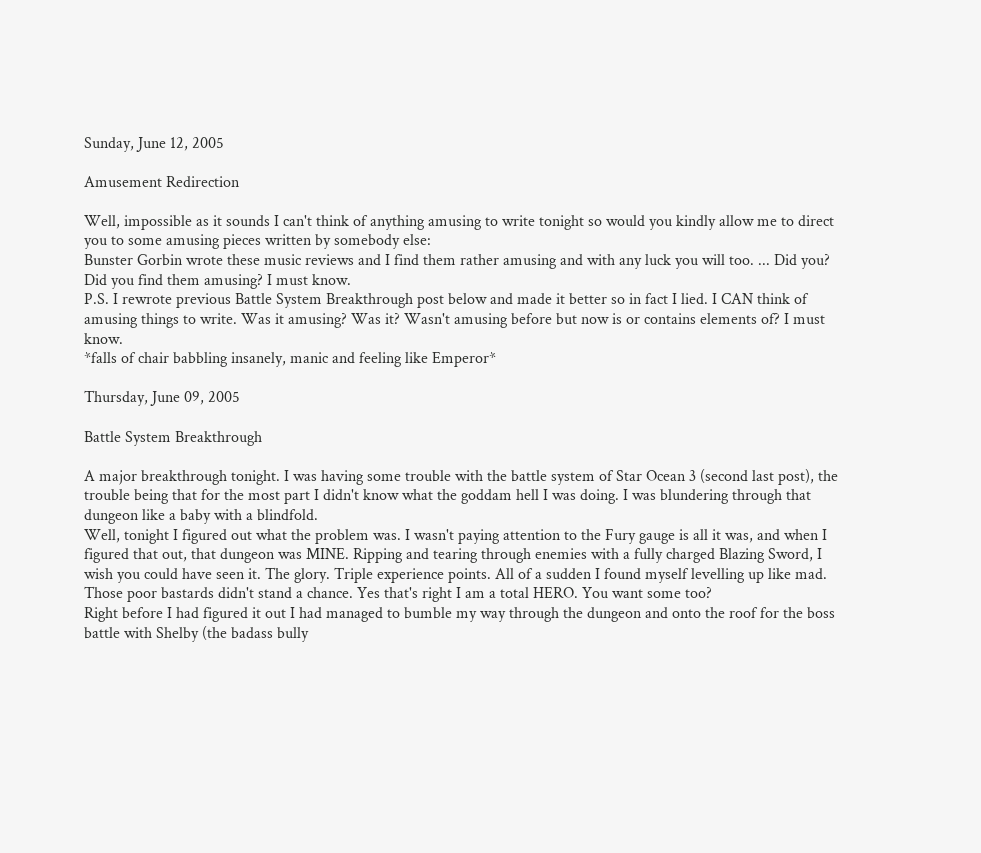Sunday, June 12, 2005

Amusement Redirection

Well, impossible as it sounds I can't think of anything amusing to write tonight so would you kindly allow me to direct you to some amusing pieces written by somebody else:
Bunster Gorbin wrote these music reviews and I find them rather amusing and with any luck you will too. ... Did you? Did you find them amusing? I must know.
P.S. I rewrote previous Battle System Breakthrough post below and made it better so in fact I lied. I CAN think of amusing things to write. Was it amusing? Was it? Wasn't amusing before but now is or contains elements of? I must know.
*falls of chair babbling insanely, manic and feeling like Emperor*

Thursday, June 09, 2005

Battle System Breakthrough

A major breakthrough tonight. I was having some trouble with the battle system of Star Ocean 3 (second last post), the trouble being that for the most part I didn't know what the goddam hell I was doing. I was blundering through that dungeon like a baby with a blindfold.
Well, tonight I figured out what the problem was. I wasn't paying attention to the Fury gauge is all it was, and when I figured that out, that dungeon was MINE. Ripping and tearing through enemies with a fully charged Blazing Sword, I wish you could have seen it. The glory. Triple experience points. All of a sudden I found myself levelling up like mad. Those poor bastards didn't stand a chance. Yes that's right I am a total HERO. You want some too?
Right before I had figured it out I had managed to bumble my way through the dungeon and onto the roof for the boss battle with Shelby (the badass bully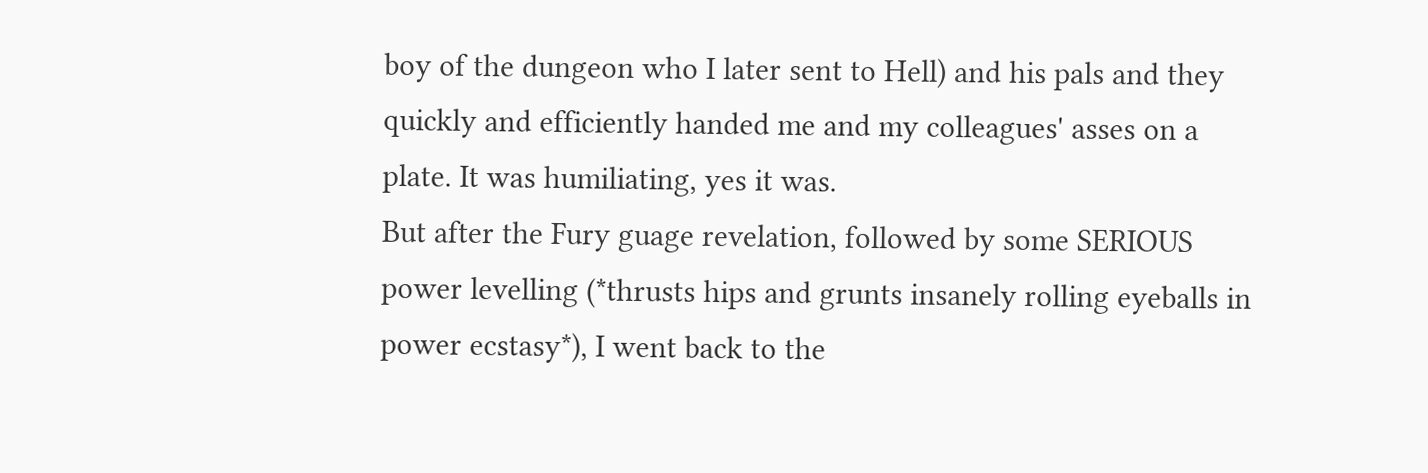boy of the dungeon who I later sent to Hell) and his pals and they quickly and efficiently handed me and my colleagues' asses on a plate. It was humiliating, yes it was.
But after the Fury guage revelation, followed by some SERIOUS power levelling (*thrusts hips and grunts insanely rolling eyeballs in power ecstasy*), I went back to the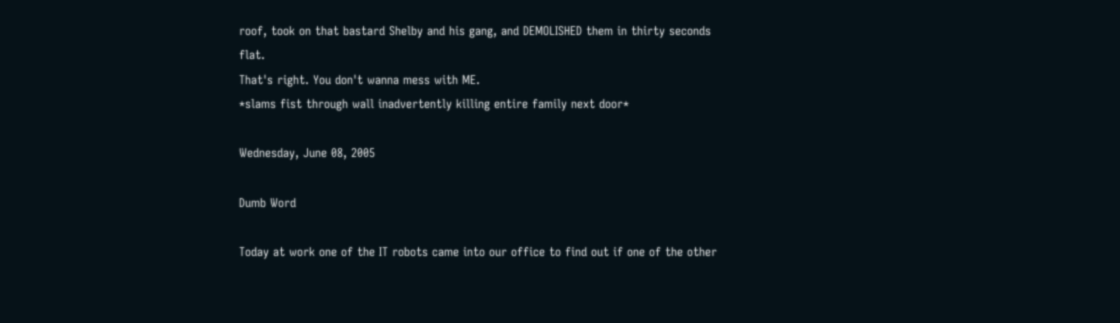roof, took on that bastard Shelby and his gang, and DEMOLISHED them in thirty seconds flat.
That's right. You don't wanna mess with ME.
*slams fist through wall inadvertently killing entire family next door*

Wednesday, June 08, 2005

Dumb Word

Today at work one of the IT robots came into our office to find out if one of the other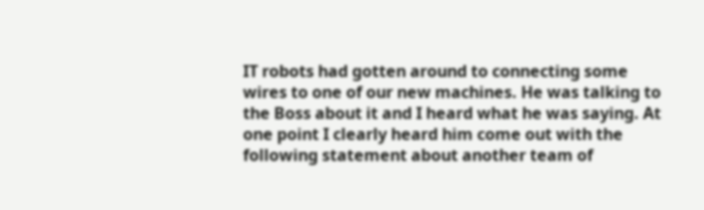IT robots had gotten around to connecting some wires to one of our new machines. He was talking to the Boss about it and I heard what he was saying. At one point I clearly heard him come out with the following statement about another team of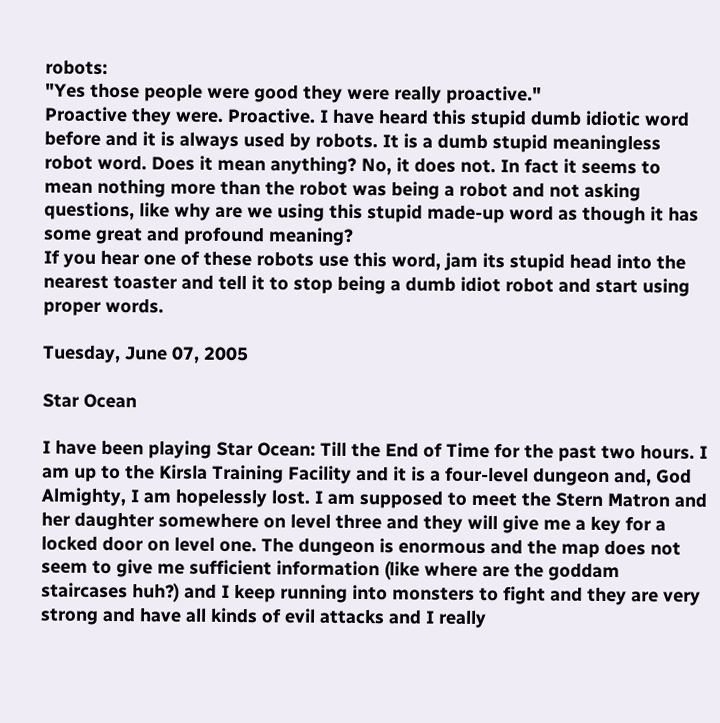robots:
"Yes those people were good they were really proactive."
Proactive they were. Proactive. I have heard this stupid dumb idiotic word before and it is always used by robots. It is a dumb stupid meaningless robot word. Does it mean anything? No, it does not. In fact it seems to mean nothing more than the robot was being a robot and not asking questions, like why are we using this stupid made-up word as though it has some great and profound meaning?
If you hear one of these robots use this word, jam its stupid head into the nearest toaster and tell it to stop being a dumb idiot robot and start using proper words.

Tuesday, June 07, 2005

Star Ocean

I have been playing Star Ocean: Till the End of Time for the past two hours. I am up to the Kirsla Training Facility and it is a four-level dungeon and, God Almighty, I am hopelessly lost. I am supposed to meet the Stern Matron and her daughter somewhere on level three and they will give me a key for a locked door on level one. The dungeon is enormous and the map does not seem to give me sufficient information (like where are the goddam staircases huh?) and I keep running into monsters to fight and they are very strong and have all kinds of evil attacks and I really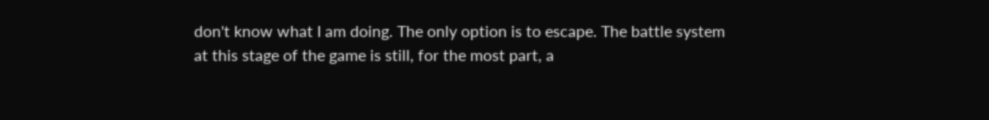don't know what I am doing. The only option is to escape. The battle system at this stage of the game is still, for the most part, a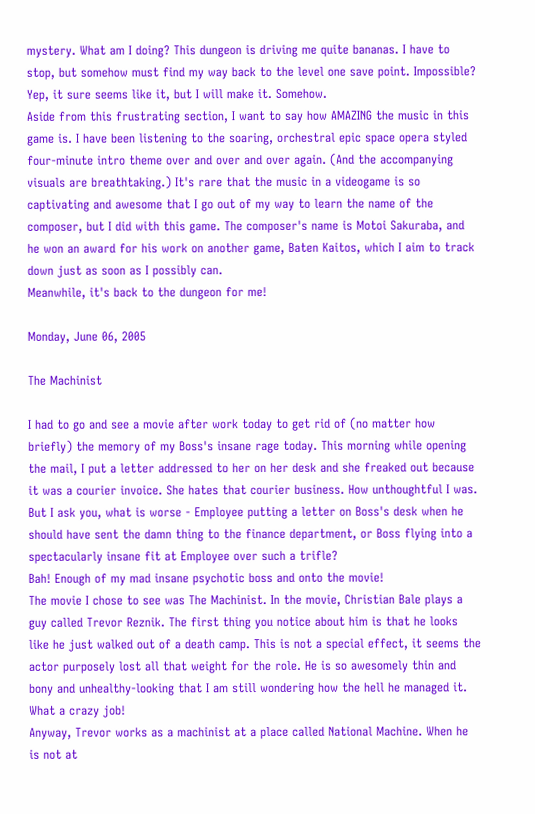mystery. What am I doing? This dungeon is driving me quite bananas. I have to stop, but somehow must find my way back to the level one save point. Impossible? Yep, it sure seems like it, but I will make it. Somehow.
Aside from this frustrating section, I want to say how AMAZING the music in this game is. I have been listening to the soaring, orchestral epic space opera styled four-minute intro theme over and over and over again. (And the accompanying visuals are breathtaking.) It's rare that the music in a videogame is so captivating and awesome that I go out of my way to learn the name of the composer, but I did with this game. The composer's name is Motoi Sakuraba, and he won an award for his work on another game, Baten Kaitos, which I aim to track down just as soon as I possibly can.
Meanwhile, it's back to the dungeon for me!

Monday, June 06, 2005

The Machinist

I had to go and see a movie after work today to get rid of (no matter how briefly) the memory of my Boss's insane rage today. This morning while opening the mail, I put a letter addressed to her on her desk and she freaked out because it was a courier invoice. She hates that courier business. How unthoughtful I was. But I ask you, what is worse - Employee putting a letter on Boss's desk when he should have sent the damn thing to the finance department, or Boss flying into a spectacularly insane fit at Employee over such a trifle?
Bah! Enough of my mad insane psychotic boss and onto the movie!
The movie I chose to see was The Machinist. In the movie, Christian Bale plays a guy called Trevor Reznik. The first thing you notice about him is that he looks like he just walked out of a death camp. This is not a special effect, it seems the actor purposely lost all that weight for the role. He is so awesomely thin and bony and unhealthy-looking that I am still wondering how the hell he managed it. What a crazy job!
Anyway, Trevor works as a machinist at a place called National Machine. When he is not at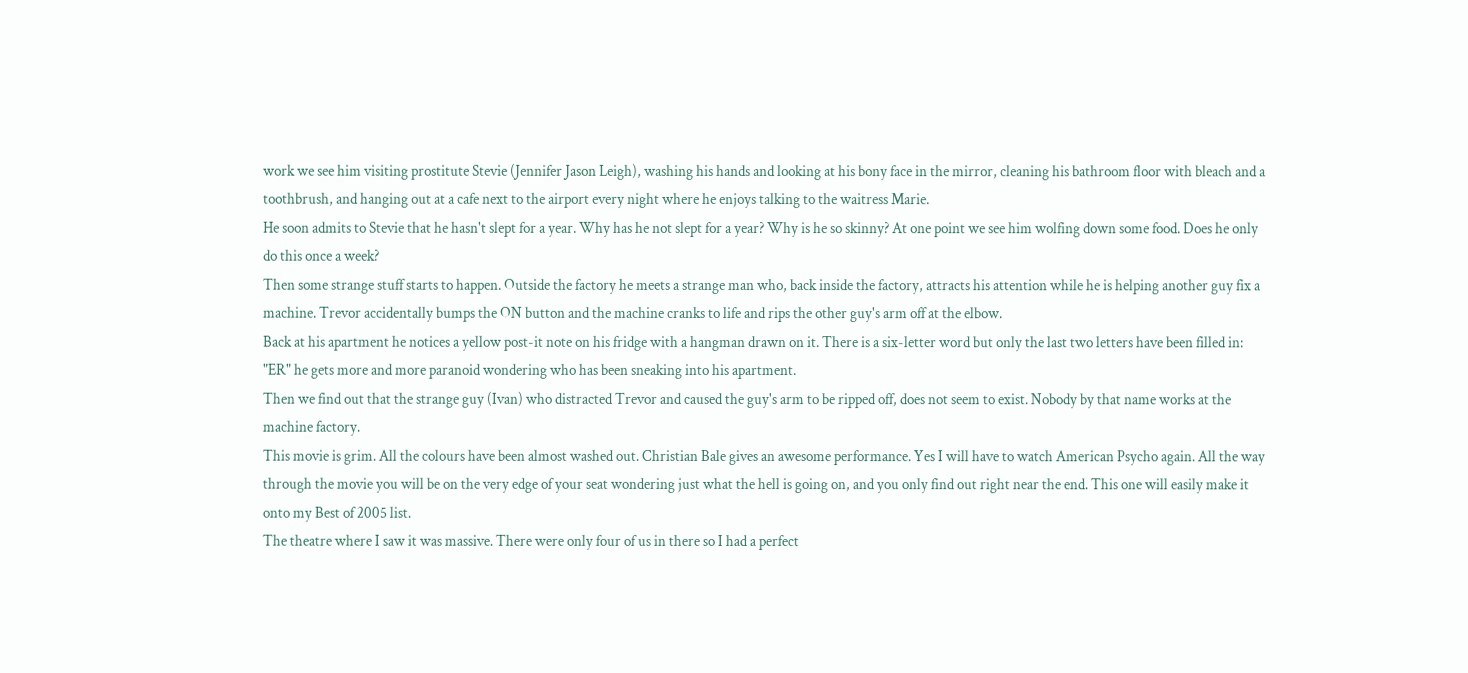work we see him visiting prostitute Stevie (Jennifer Jason Leigh), washing his hands and looking at his bony face in the mirror, cleaning his bathroom floor with bleach and a toothbrush, and hanging out at a cafe next to the airport every night where he enjoys talking to the waitress Marie.
He soon admits to Stevie that he hasn't slept for a year. Why has he not slept for a year? Why is he so skinny? At one point we see him wolfing down some food. Does he only do this once a week?
Then some strange stuff starts to happen. Outside the factory he meets a strange man who, back inside the factory, attracts his attention while he is helping another guy fix a machine. Trevor accidentally bumps the ON button and the machine cranks to life and rips the other guy's arm off at the elbow.
Back at his apartment he notices a yellow post-it note on his fridge with a hangman drawn on it. There is a six-letter word but only the last two letters have been filled in: "ER" he gets more and more paranoid wondering who has been sneaking into his apartment.
Then we find out that the strange guy (Ivan) who distracted Trevor and caused the guy's arm to be ripped off, does not seem to exist. Nobody by that name works at the machine factory.
This movie is grim. All the colours have been almost washed out. Christian Bale gives an awesome performance. Yes I will have to watch American Psycho again. All the way through the movie you will be on the very edge of your seat wondering just what the hell is going on, and you only find out right near the end. This one will easily make it onto my Best of 2005 list.
The theatre where I saw it was massive. There were only four of us in there so I had a perfect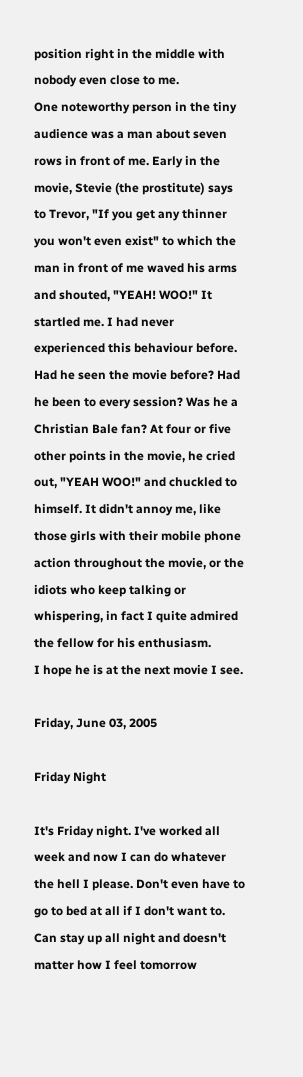position right in the middle with nobody even close to me.
One noteworthy person in the tiny audience was a man about seven rows in front of me. Early in the movie, Stevie (the prostitute) says to Trevor, "If you get any thinner you won't even exist" to which the man in front of me waved his arms and shouted, "YEAH! WOO!" It startled me. I had never experienced this behaviour before. Had he seen the movie before? Had he been to every session? Was he a Christian Bale fan? At four or five other points in the movie, he cried out, "YEAH WOO!" and chuckled to himself. It didn't annoy me, like those girls with their mobile phone action throughout the movie, or the idiots who keep talking or whispering, in fact I quite admired the fellow for his enthusiasm.
I hope he is at the next movie I see.

Friday, June 03, 2005

Friday Night

It's Friday night. I've worked all week and now I can do whatever the hell I please. Don't even have to go to bed at all if I don't want to. Can stay up all night and doesn't matter how I feel tomorrow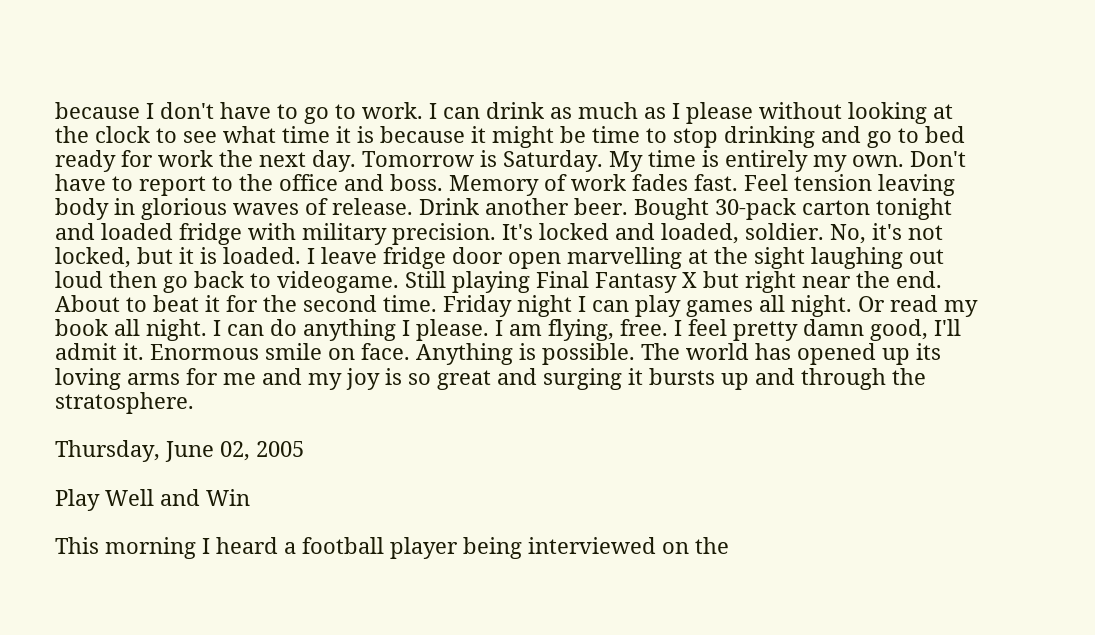because I don't have to go to work. I can drink as much as I please without looking at the clock to see what time it is because it might be time to stop drinking and go to bed ready for work the next day. Tomorrow is Saturday. My time is entirely my own. Don't have to report to the office and boss. Memory of work fades fast. Feel tension leaving body in glorious waves of release. Drink another beer. Bought 30-pack carton tonight and loaded fridge with military precision. It's locked and loaded, soldier. No, it's not locked, but it is loaded. I leave fridge door open marvelling at the sight laughing out loud then go back to videogame. Still playing Final Fantasy X but right near the end. About to beat it for the second time. Friday night I can play games all night. Or read my book all night. I can do anything I please. I am flying, free. I feel pretty damn good, I'll admit it. Enormous smile on face. Anything is possible. The world has opened up its loving arms for me and my joy is so great and surging it bursts up and through the stratosphere.

Thursday, June 02, 2005

Play Well and Win

This morning I heard a football player being interviewed on the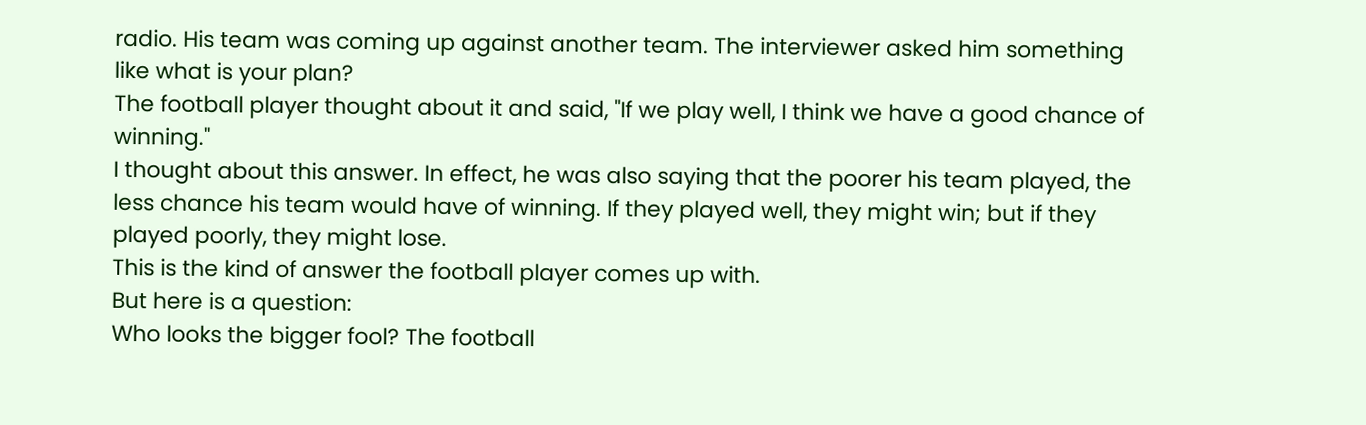radio. His team was coming up against another team. The interviewer asked him something like what is your plan?
The football player thought about it and said, "If we play well, I think we have a good chance of winning."
I thought about this answer. In effect, he was also saying that the poorer his team played, the less chance his team would have of winning. If they played well, they might win; but if they played poorly, they might lose.
This is the kind of answer the football player comes up with.
But here is a question:
Who looks the bigger fool? The football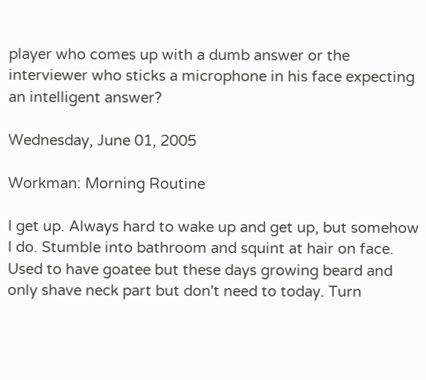player who comes up with a dumb answer or the interviewer who sticks a microphone in his face expecting an intelligent answer?

Wednesday, June 01, 2005

Workman: Morning Routine

I get up. Always hard to wake up and get up, but somehow I do. Stumble into bathroom and squint at hair on face. Used to have goatee but these days growing beard and only shave neck part but don't need to today. Turn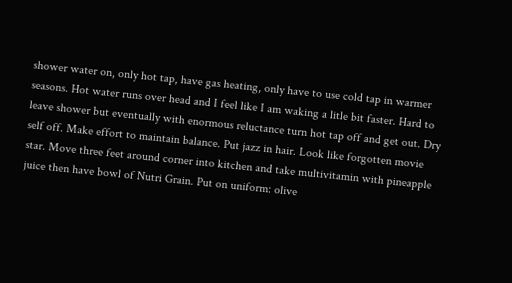shower water on, only hot tap, have gas heating, only have to use cold tap in warmer seasons. Hot water runs over head and I feel like I am waking a litle bit faster. Hard to leave shower but eventually with enormous reluctance turn hot tap off and get out. Dry self off. Make effort to maintain balance. Put jazz in hair. Look like forgotten movie star. Move three feet around corner into kitchen and take multivitamin with pineapple juice then have bowl of Nutri Grain. Put on uniform: olive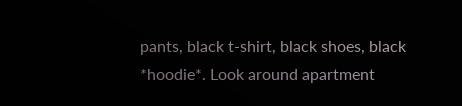pants, black t-shirt, black shoes, black *hoodie*. Look around apartment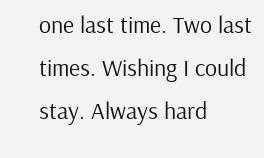one last time. Two last times. Wishing I could stay. Always hard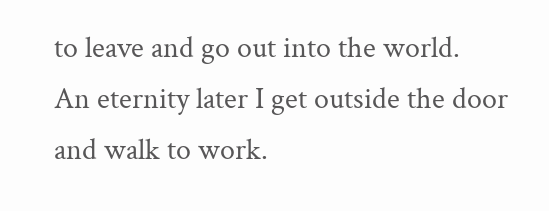to leave and go out into the world.
An eternity later I get outside the door and walk to work.